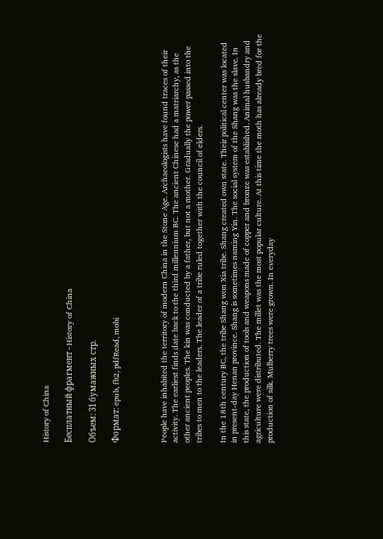History of China

Бесплатный фрагмент - History of China

Объем: 31 бумажных стр.

Формат: epub, fb2, pdfRead, mobi



People have inhabited the territory of modern China in the Stone Age. Archaeologists have found traces of their activity. The earliest finds date back to the third millennium BC. The ancient Chinese had a matriarchy, as the other ancient peoples. The kin was conducted by a father, but not a mother. Gradually the power passed into the tribes to men to the leaders. The leader of a tribe ruled together with the council of elders.

In the 18th century BC, the tribe Shang won Xia tribe. Shang created own state. Their political center was located in present-day Henan province. Shang is sometimes naming Yin. The social system of the Shang was the slave. In this state, the production of tools and weapons made of copper and bronze was established. Animal husbandry and agriculture were distributed. The millet was the most popular culture. At this time the moth has already bred for the production of silk. Mulberry trees were grown. In everyday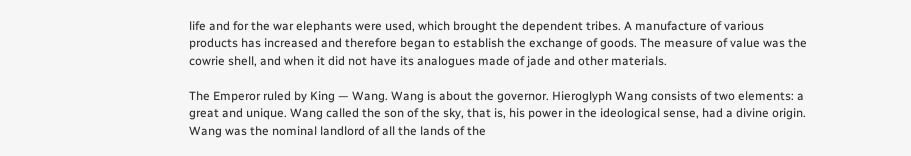life and for the war elephants were used, which brought the dependent tribes. A manufacture of various products has increased and therefore began to establish the exchange of goods. The measure of value was the cowrie shell, and when it did not have its analogues made of jade and other materials.

The Emperor ruled by King — Wang. Wang is about the governor. Hieroglyph Wang consists of two elements: a great and unique. Wang called the son of the sky, that is, his power in the ideological sense, had a divine origin. Wang was the nominal landlord of all the lands of the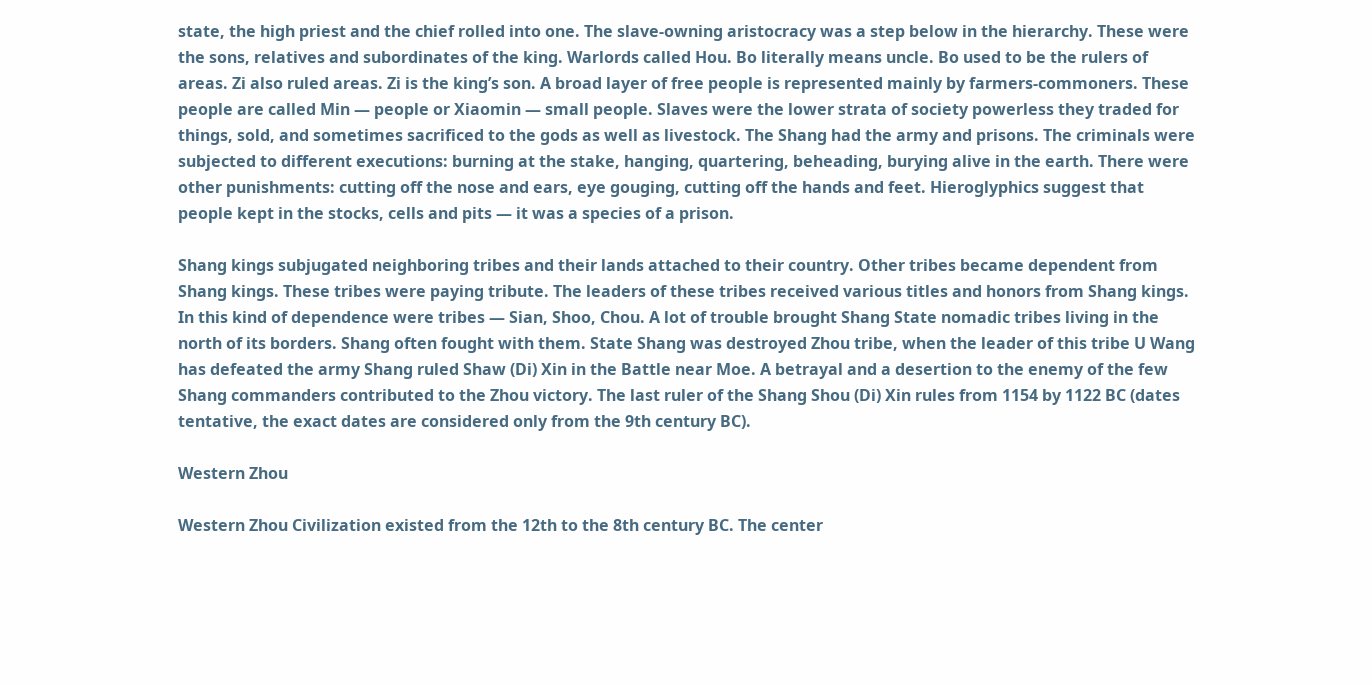state, the high priest and the chief rolled into one. The slave-owning aristocracy was a step below in the hierarchy. These were the sons, relatives and subordinates of the king. Warlords called Hou. Bo literally means uncle. Bo used to be the rulers of areas. Zi also ruled areas. Zi is the king’s son. A broad layer of free people is represented mainly by farmers-commoners. These people are called Min — people or Xiaomin — small people. Slaves were the lower strata of society powerless they traded for things, sold, and sometimes sacrificed to the gods as well as livestock. The Shang had the army and prisons. The criminals were subjected to different executions: burning at the stake, hanging, quartering, beheading, burying alive in the earth. There were other punishments: cutting off the nose and ears, eye gouging, cutting off the hands and feet. Hieroglyphics suggest that people kept in the stocks, cells and pits — it was a species of a prison.

Shang kings subjugated neighboring tribes and their lands attached to their country. Other tribes became dependent from Shang kings. These tribes were paying tribute. The leaders of these tribes received various titles and honors from Shang kings. In this kind of dependence were tribes — Sian, Shoo, Chou. A lot of trouble brought Shang State nomadic tribes living in the north of its borders. Shang often fought with them. State Shang was destroyed Zhou tribe, when the leader of this tribe U Wang has defeated the army Shang ruled Shaw (Di) Xin in the Battle near Moe. A betrayal and a desertion to the enemy of the few Shang commanders contributed to the Zhou victory. The last ruler of the Shang Shou (Di) Xin rules from 1154 by 1122 BC (dates tentative, the exact dates are considered only from the 9th century BC).

Western Zhou

Western Zhou Civilization existed from the 12th to the 8th century BC. The center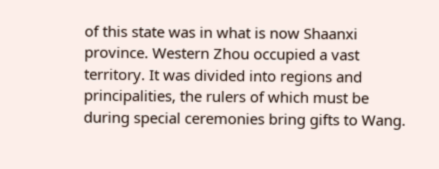of this state was in what is now Shaanxi province. Western Zhou occupied a vast territory. It was divided into regions and principalities, the rulers of which must be during special ceremonies bring gifts to Wang.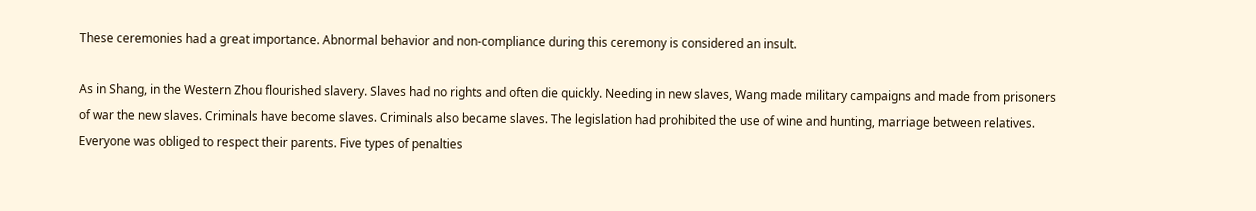These ceremonies had a great importance. Abnormal behavior and non-compliance during this ceremony is considered an insult.

As in Shang, in the Western Zhou flourished slavery. Slaves had no rights and often die quickly. Needing in new slaves, Wang made military campaigns and made from prisoners of war the new slaves. Criminals have become slaves. Criminals also became slaves. The legislation had prohibited the use of wine and hunting, marriage between relatives. Everyone was obliged to respect their parents. Five types of penalties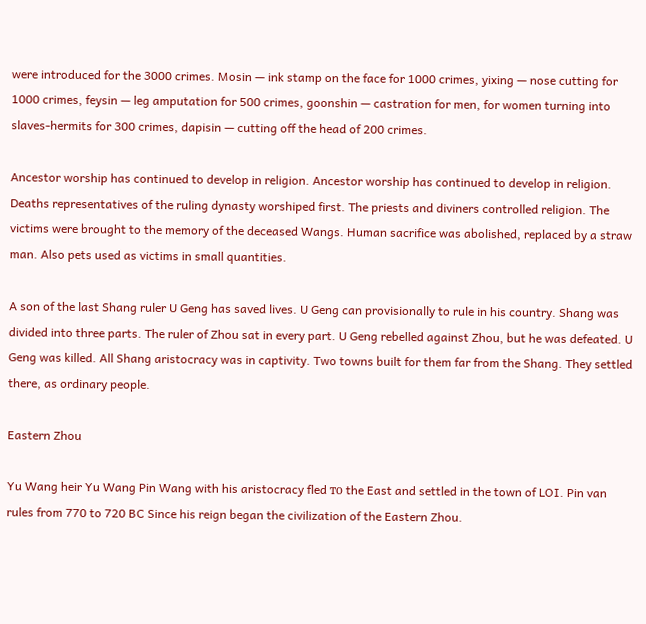were introduced for the 3000 crimes. Mosin — ink stamp on the face for 1000 crimes, yixing — nose cutting for 1000 crimes, feysin — leg amputation for 500 crimes, goonshin — castration for men, for women turning into slaves-hermits for 300 crimes, dapisin — cutting off the head of 200 crimes.

Ancestor worship has continued to develop in religion. Ancestor worship has continued to develop in religion. Deaths representatives of the ruling dynasty worshiped first. The priests and diviners controlled religion. The victims were brought to the memory of the deceased Wangs. Human sacrifice was abolished, replaced by a straw man. Also pets used as victims in small quantities.

A son of the last Shang ruler U Geng has saved lives. U Geng can provisionally to rule in his country. Shang was divided into three parts. The ruler of Zhou sat in every part. U Geng rebelled against Zhou, but he was defeated. U Geng was killed. All Shang aristocracy was in captivity. Two towns built for them far from the Shang. They settled there, as ordinary people.

Eastern Zhou

Yu Wang heir Yu Wang Pin Wang with his aristocracy fled то the East and settled in the town of LOI. Pin van rules from 770 to 720 BC Since his reign began the civilization of the Eastern Zhou.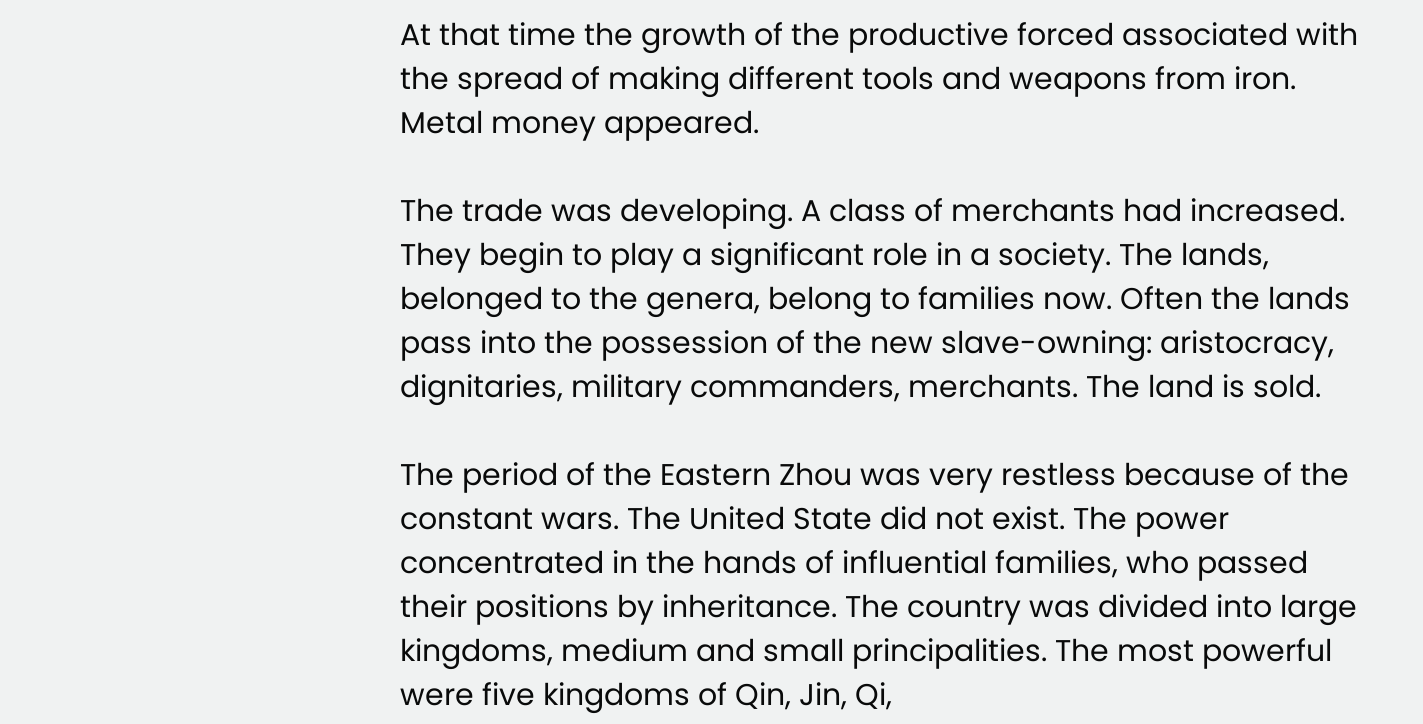At that time the growth of the productive forced associated with the spread of making different tools and weapons from iron. Metal money appeared.

The trade was developing. A class of merchants had increased. They begin to play a significant role in a society. The lands, belonged to the genera, belong to families now. Often the lands pass into the possession of the new slave-owning: aristocracy, dignitaries, military commanders, merchants. The land is sold.

The period of the Eastern Zhou was very restless because of the constant wars. The United State did not exist. The power concentrated in the hands of influential families, who passed their positions by inheritance. The country was divided into large kingdoms, medium and small principalities. The most powerful were five kingdoms of Qin, Jin, Qi,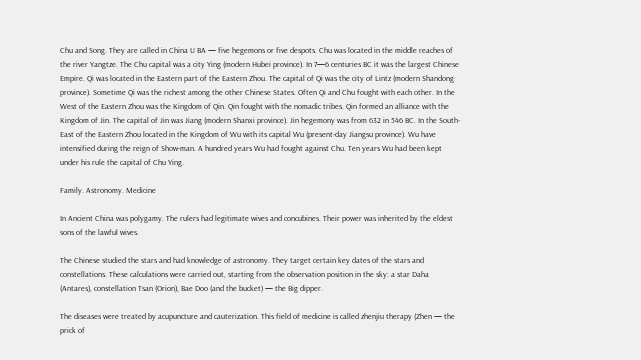Chu and Song. They are called in China U BA — five hegemons or five despots. Chu was located in the middle reaches of the river Yangtze. The Chu capital was a city Ying (modern Hubei province). In 7—6 centuries BC it was the largest Chinese Empire. Qi was located in the Eastern part of the Eastern Zhou. The capital of Qi was the city of Lintz (modern Shandong province). Sometime Qi was the richest among the other Chinese States. Often Qi and Chu fought with each other. In the West of the Eastern Zhou was the Kingdom of Qin. Qin fought with the nomadic tribes. Qin formed an alliance with the Kingdom of Jin. The capital of Jin was Jiang (modern Shanxi province). Jin hegemony was from 632 in 546 BC. In the South-East of the Eastern Zhou located in the Kingdom of Wu with its capital Wu (present-day Jiangsu province). Wu have intensified during the reign of Show-man. A hundred years Wu had fought against Chu. Ten years Wu had been kept under his rule the capital of Chu Ying.

Family. Astronomy. Medicine

In Ancient China was polygamy. The rulers had legitimate wives and concubines. Their power was inherited by the eldest sons of the lawful wives.

The Chinese studied the stars and had knowledge of astronomy. They target certain key dates of the stars and constellations. These calculations were carried out, starting from the observation position in the sky: a star Daha (Antares), constellation Tsan (Orion), Bae Doo (and the bucket) — the Big dipper.

The diseases were treated by acupuncture and cauterization. This field of medicine is called zhenjiu therapy (Zhen — the prick of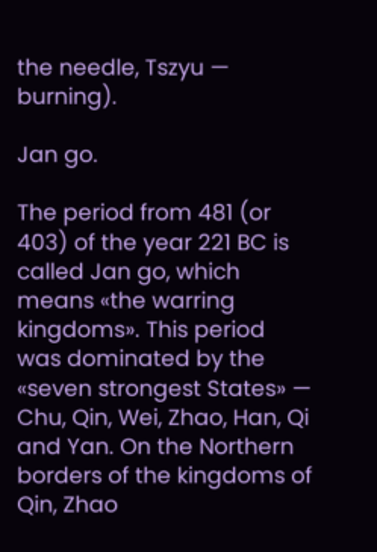the needle, Tszyu — burning).

Jan go.

The period from 481 (or 403) of the year 221 BC is called Jan go, which means «the warring kingdoms». This period was dominated by the «seven strongest States» — Chu, Qin, Wei, Zhao, Han, Qi and Yan. On the Northern borders of the kingdoms of Qin, Zhao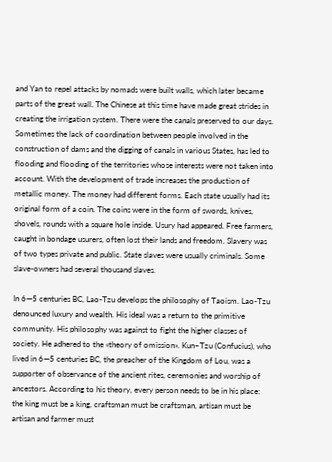and Yan to repel attacks by nomads were built walls, which later became parts of the great wall. The Chinese at this time have made great strides in creating the irrigation system. There were the canals preserved to our days. Sometimes the lack of coordination between people involved in the construction of dams and the digging of canals in various States, has led to flooding and flooding of the territories whose interests were not taken into account. With the development of trade increases the production of metallic money. The money had different forms. Each state usually had its original form of a coin. The coins were in the form of swords, knives, shovels, rounds with a square hole inside. Usury had appeared. Free farmers, caught in bondage usurers, often lost their lands and freedom. Slavery was of two types private and public. State slaves were usually criminals. Some slave-owners had several thousand slaves.

In 6—5 centuries BC, Lao-Tzu develops the philosophy of Taoism. Lao-Tzu denounced luxury and wealth. His ideal was a return to the primitive community. His philosophy was against to fight the higher classes of society. He adhered to the «theory of omission». Kun–Tzu (Confucius), who lived in 6—5 centuries BC, the preacher of the Kingdom of Lou, was a supporter of observance of the ancient rites, ceremonies and worship of ancestors. According to his theory, every person needs to be in his place: the king must be a king, craftsman must be craftsman, artisan must be artisan and farmer must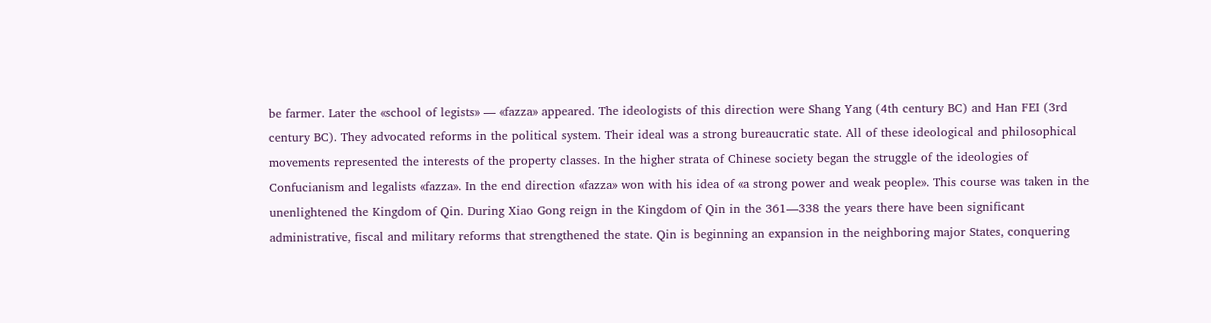be farmer. Later the «school of legists» — «fazza» appeared. The ideologists of this direction were Shang Yang (4th century BC) and Han FEI (3rd century BC). They advocated reforms in the political system. Their ideal was a strong bureaucratic state. All of these ideological and philosophical movements represented the interests of the property classes. In the higher strata of Chinese society began the struggle of the ideologies of Confucianism and legalists «fazza». In the end direction «fazza» won with his idea of «a strong power and weak people». This course was taken in the unenlightened the Kingdom of Qin. During Xiao Gong reign in the Kingdom of Qin in the 361—338 the years there have been significant administrative, fiscal and military reforms that strengthened the state. Qin is beginning an expansion in the neighboring major States, conquering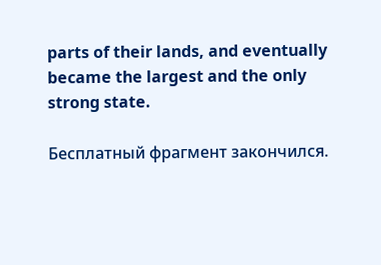parts of their lands, and eventually became the largest and the only strong state.

Бесплатный фрагмент закончился.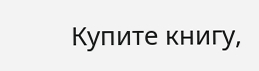Купите книгу,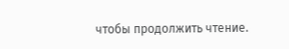чтобы продолжить чтение.